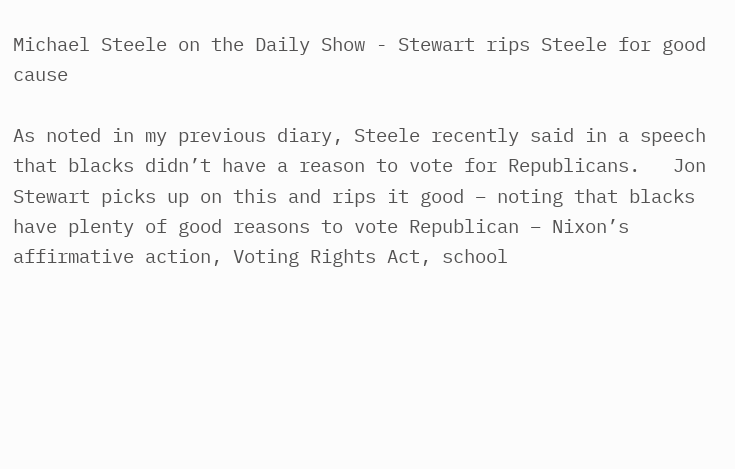Michael Steele on the Daily Show - Stewart rips Steele for good cause

As noted in my previous diary, Steele recently said in a speech that blacks didn’t have a reason to vote for Republicans.   Jon Stewart picks up on this and rips it good – noting that blacks have plenty of good reasons to vote Republican – Nixon’s affirmative action, Voting Rights Act, school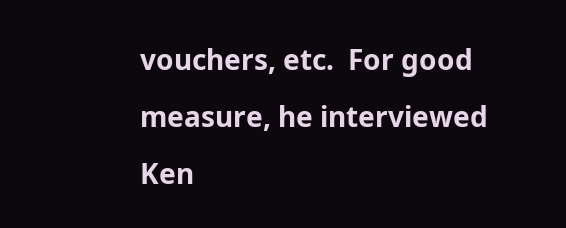vouchers, etc.  For good measure, he interviewed Ken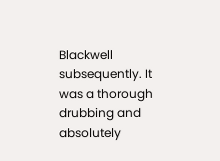Blackwell subsequently. It was a thorough drubbing and absolutely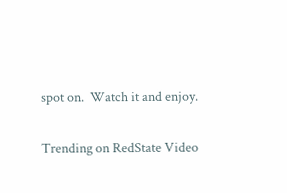spot on.  Watch it and enjoy.

Trending on RedState Video